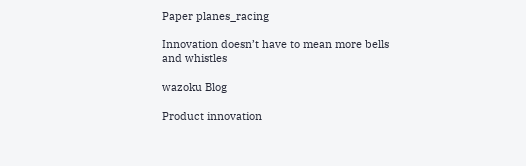Paper planes_racing

Innovation doesn’t have to mean more bells and whistles

wazoku Blog

Product innovation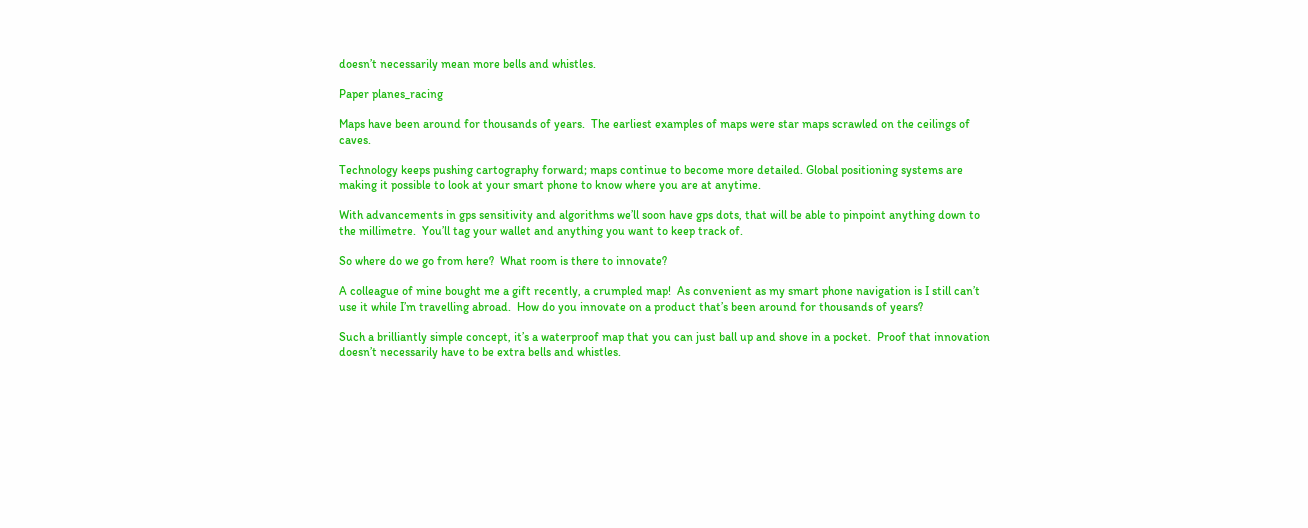doesn’t necessarily mean more bells and whistles.

Paper planes_racing

Maps have been around for thousands of years.  The earliest examples of maps were star maps scrawled on the ceilings of caves.

Technology keeps pushing cartography forward; maps continue to become more detailed. Global positioning systems are making it possible to look at your smart phone to know where you are at anytime.

With advancements in gps sensitivity and algorithms we’ll soon have gps dots, that will be able to pinpoint anything down to the millimetre.  You’ll tag your wallet and anything you want to keep track of.

So where do we go from here?  What room is there to innovate?

A colleague of mine bought me a gift recently, a crumpled map!  As convenient as my smart phone navigation is I still can’t use it while I’m travelling abroad.  How do you innovate on a product that’s been around for thousands of years?

Such a brilliantly simple concept, it’s a waterproof map that you can just ball up and shove in a pocket.  Proof that innovation doesn’t necessarily have to be extra bells and whistles.